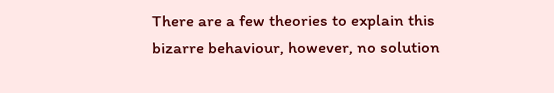There are a few theories to explain this bizarre behaviour, however, no solution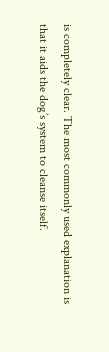is completely clear. The most commonly used explanation is that it aids the dog’s system to cleanse itself.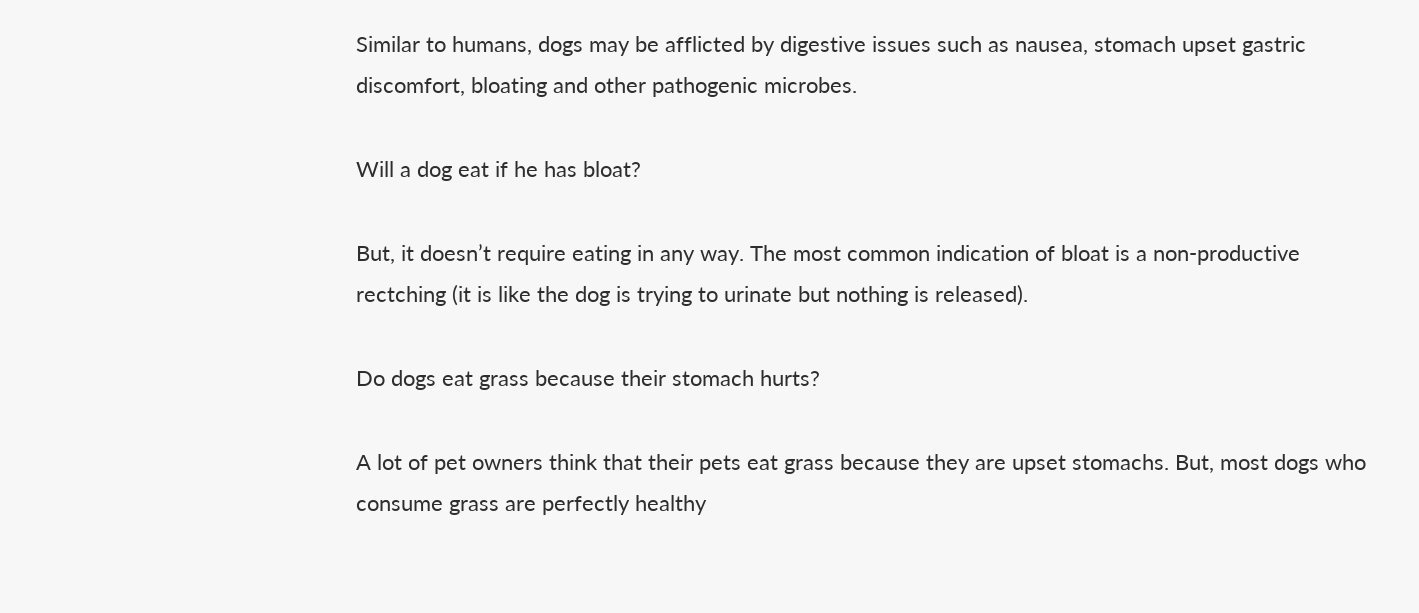Similar to humans, dogs may be afflicted by digestive issues such as nausea, stomach upset gastric discomfort, bloating and other pathogenic microbes.

Will a dog eat if he has bloat?

But, it doesn’t require eating in any way. The most common indication of bloat is a non-productive rectching (it is like the dog is trying to urinate but nothing is released).

Do dogs eat grass because their stomach hurts?

A lot of pet owners think that their pets eat grass because they are upset stomachs. But, most dogs who consume grass are perfectly healthy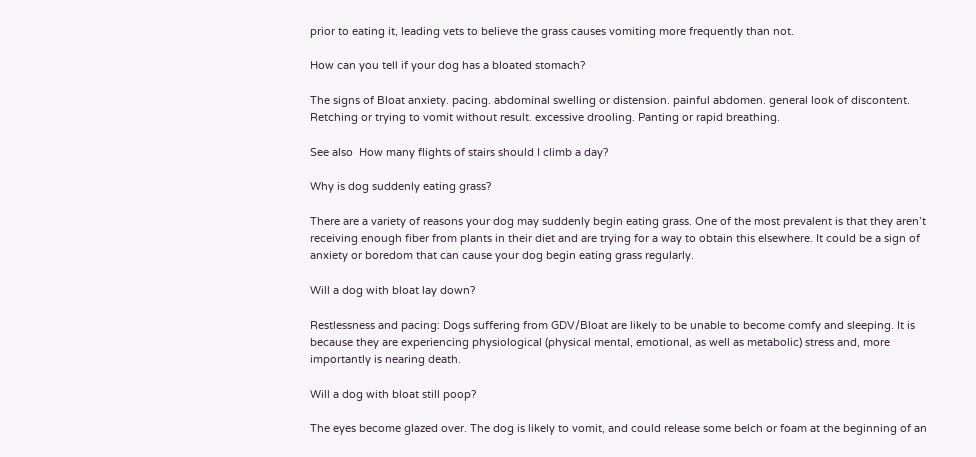prior to eating it, leading vets to believe the grass causes vomiting more frequently than not.

How can you tell if your dog has a bloated stomach?

The signs of Bloat anxiety. pacing. abdominal swelling or distension. painful abdomen. general look of discontent. Retching or trying to vomit without result. excessive drooling. Panting or rapid breathing.

See also  How many flights of stairs should I climb a day?

Why is dog suddenly eating grass?

There are a variety of reasons your dog may suddenly begin eating grass. One of the most prevalent is that they aren’t receiving enough fiber from plants in their diet and are trying for a way to obtain this elsewhere. It could be a sign of anxiety or boredom that can cause your dog begin eating grass regularly.

Will a dog with bloat lay down?

Restlessness and pacing: Dogs suffering from GDV/Bloat are likely to be unable to become comfy and sleeping. It is because they are experiencing physiological (physical mental, emotional, as well as metabolic) stress and, more importantly is nearing death.

Will a dog with bloat still poop?

The eyes become glazed over. The dog is likely to vomit, and could release some belch or foam at the beginning of an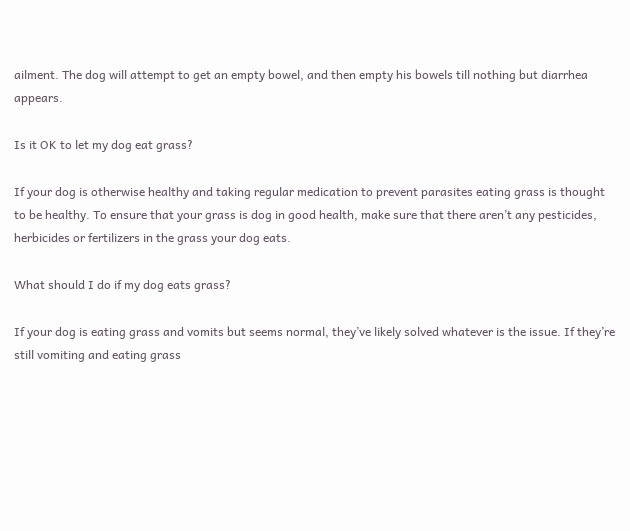ailment. The dog will attempt to get an empty bowel, and then empty his bowels till nothing but diarrhea appears.

Is it OK to let my dog eat grass?

If your dog is otherwise healthy and taking regular medication to prevent parasites eating grass is thought to be healthy. To ensure that your grass is dog in good health, make sure that there aren’t any pesticides, herbicides or fertilizers in the grass your dog eats.

What should I do if my dog eats grass?

If your dog is eating grass and vomits but seems normal, they’ve likely solved whatever is the issue. If they’re still vomiting and eating grass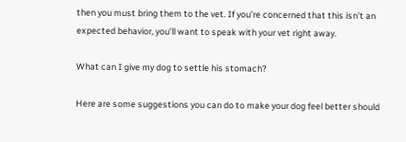then you must bring them to the vet. If you’re concerned that this isn’t an expected behavior, you’ll want to speak with your vet right away.

What can I give my dog to settle his stomach?

Here are some suggestions you can do to make your dog feel better should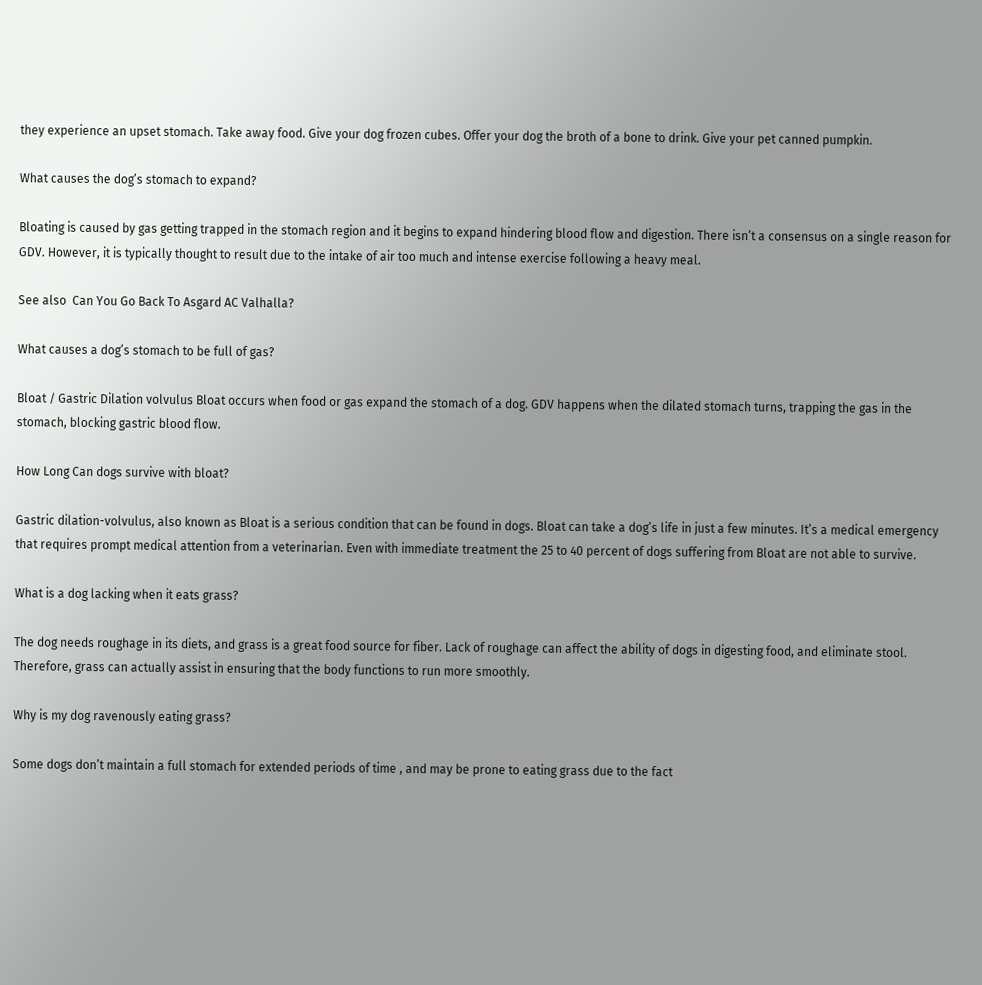they experience an upset stomach. Take away food. Give your dog frozen cubes. Offer your dog the broth of a bone to drink. Give your pet canned pumpkin.

What causes the dog’s stomach to expand?

Bloating is caused by gas getting trapped in the stomach region and it begins to expand hindering blood flow and digestion. There isn’t a consensus on a single reason for GDV. However, it is typically thought to result due to the intake of air too much and intense exercise following a heavy meal.

See also  Can You Go Back To Asgard AC Valhalla?

What causes a dog’s stomach to be full of gas?

Bloat / Gastric Dilation volvulus Bloat occurs when food or gas expand the stomach of a dog. GDV happens when the dilated stomach turns, trapping the gas in the stomach, blocking gastric blood flow.

How Long Can dogs survive with bloat?

Gastric dilation-volvulus, also known as Bloat is a serious condition that can be found in dogs. Bloat can take a dog’s life in just a few minutes. It’s a medical emergency that requires prompt medical attention from a veterinarian. Even with immediate treatment the 25 to 40 percent of dogs suffering from Bloat are not able to survive.

What is a dog lacking when it eats grass?

The dog needs roughage in its diets, and grass is a great food source for fiber. Lack of roughage can affect the ability of dogs in digesting food, and eliminate stool. Therefore, grass can actually assist in ensuring that the body functions to run more smoothly.

Why is my dog ravenously eating grass?

Some dogs don’t maintain a full stomach for extended periods of time , and may be prone to eating grass due to the fact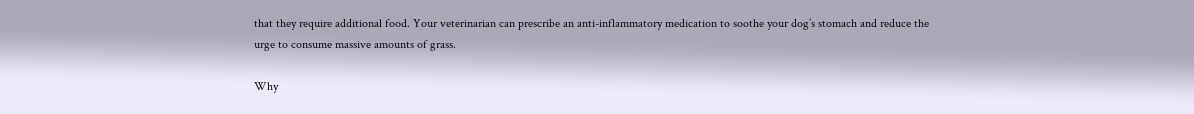that they require additional food. Your veterinarian can prescribe an anti-inflammatory medication to soothe your dog’s stomach and reduce the urge to consume massive amounts of grass.

Why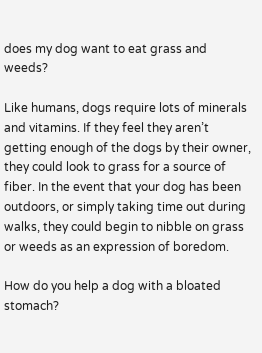does my dog want to eat grass and weeds?

Like humans, dogs require lots of minerals and vitamins. If they feel they aren’t getting enough of the dogs by their owner, they could look to grass for a source of fiber. In the event that your dog has been outdoors, or simply taking time out during walks, they could begin to nibble on grass or weeds as an expression of boredom.

How do you help a dog with a bloated stomach?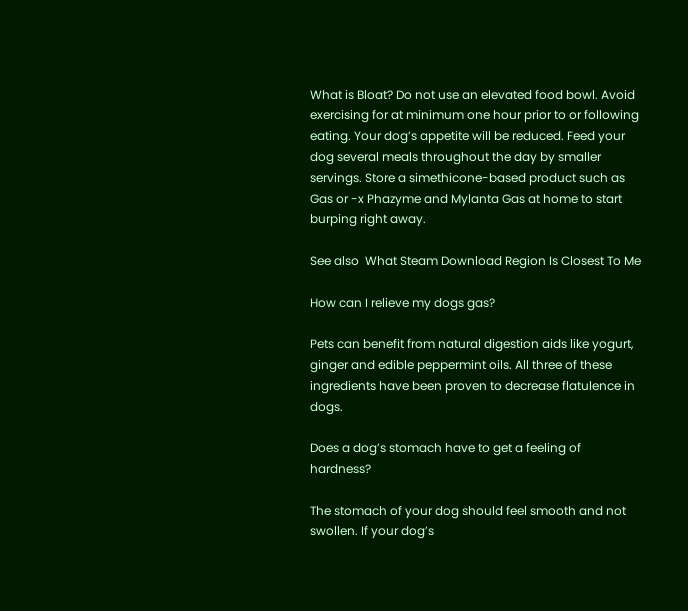What is Bloat? Do not use an elevated food bowl. Avoid exercising for at minimum one hour prior to or following eating. Your dog’s appetite will be reduced. Feed your dog several meals throughout the day by smaller servings. Store a simethicone-based product such as Gas or -x Phazyme and Mylanta Gas at home to start burping right away.

See also  What Steam Download Region Is Closest To Me

How can I relieve my dogs gas?

Pets can benefit from natural digestion aids like yogurt, ginger and edible peppermint oils. All three of these ingredients have been proven to decrease flatulence in dogs.

Does a dog’s stomach have to get a feeling of hardness?

The stomach of your dog should feel smooth and not swollen. If your dog’s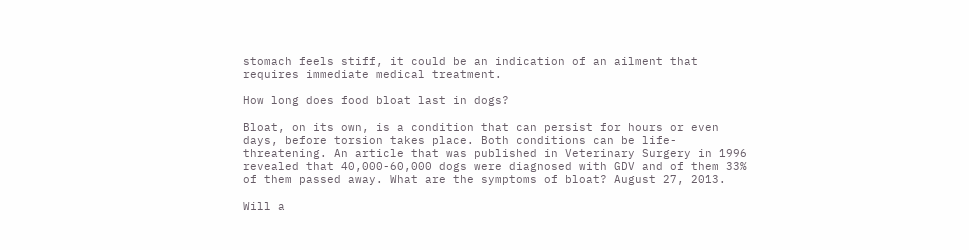stomach feels stiff, it could be an indication of an ailment that requires immediate medical treatment.

How long does food bloat last in dogs?

Bloat, on its own, is a condition that can persist for hours or even days, before torsion takes place. Both conditions can be life-threatening. An article that was published in Veterinary Surgery in 1996 revealed that 40,000-60,000 dogs were diagnosed with GDV and of them 33% of them passed away. What are the symptoms of bloat? August 27, 2013.

Will a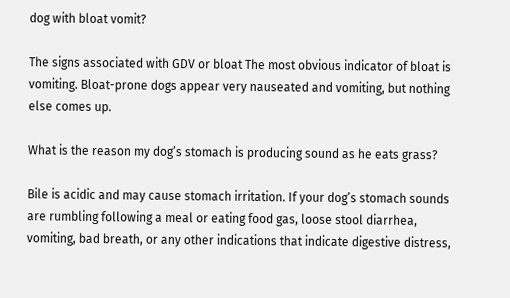dog with bloat vomit?

The signs associated with GDV or bloat The most obvious indicator of bloat is vomiting. Bloat-prone dogs appear very nauseated and vomiting, but nothing else comes up.

What is the reason my dog’s stomach is producing sound as he eats grass?

Bile is acidic and may cause stomach irritation. If your dog’s stomach sounds are rumbling following a meal or eating food gas, loose stool diarrhea, vomiting, bad breath, or any other indications that indicate digestive distress,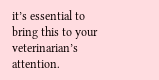it’s essential to bring this to your veterinarian’s attention.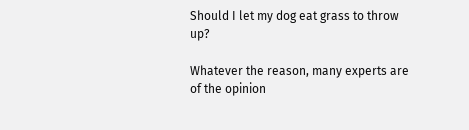Should I let my dog eat grass to throw up?

Whatever the reason, many experts are of the opinion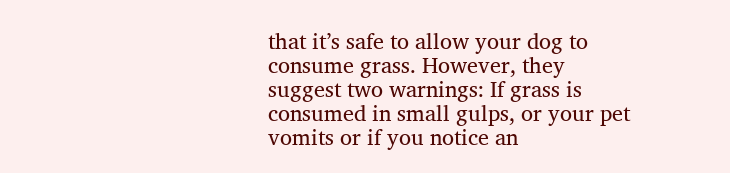that it’s safe to allow your dog to consume grass. However, they suggest two warnings: If grass is consumed in small gulps, or your pet vomits or if you notice an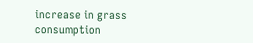increase in grass consumption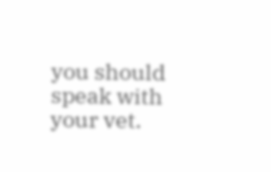you should speak with your vet.